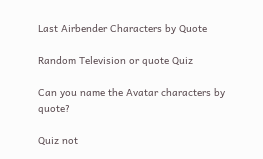Last Airbender Characters by Quote

Random Television or quote Quiz

Can you name the Avatar characters by quote?

Quiz not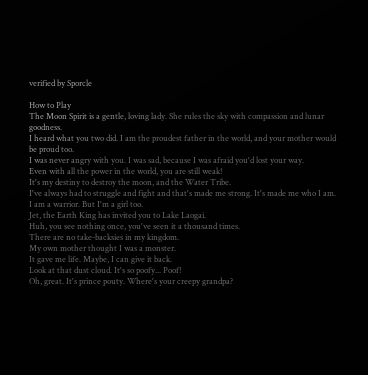verified by Sporcle

How to Play
The Moon Spirit is a gentle, loving lady. She rules the sky with compassion and lunar goodness.
I heard what you two did. I am the proudest father in the world, and your mother would be proud too.
I was never angry with you. I was sad, because I was afraid you'd lost your way.
Even with all the power in the world, you are still weak!
It's my destiny to destroy the moon, and the Water Tribe.
I've always had to struggle and fight and that's made me strong. It's made me who I am.
I am a warrior. But I'm a girl too.
Jet, the Earth King has invited you to Lake Laogai.
Huh, you see nothing once, you've seen it a thousand times.
There are no take-backsies in my kingdom.
My own mother thought I was a monster.
It gave me life. Maybe, I can give it back.
Look at that dust cloud. It's so poofy... Poof!
Oh, great. It's prince pouty. Where's your creepy grandpa?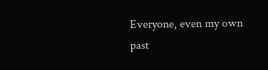Everyone, even my own past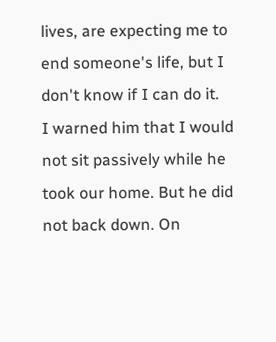lives, are expecting me to end someone's life, but I don't know if I can do it.
I warned him that I would not sit passively while he took our home. But he did not back down. On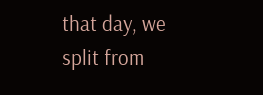that day, we split from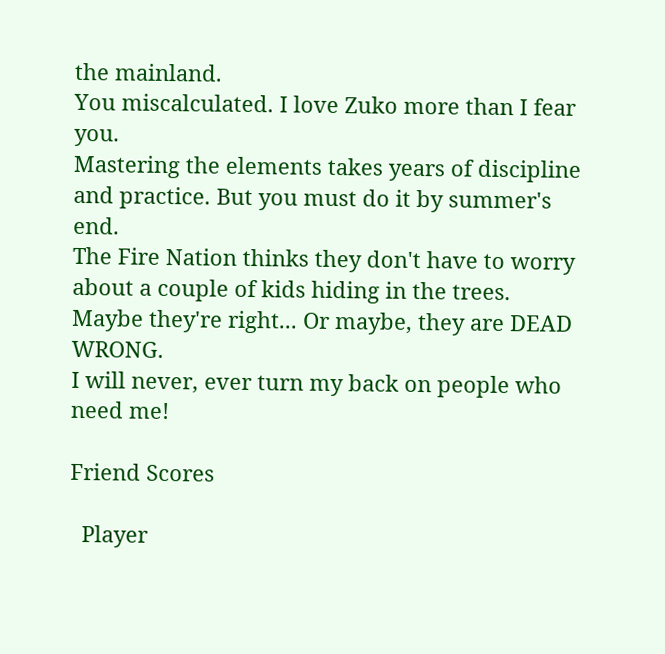the mainland.
You miscalculated. I love Zuko more than I fear you.
Mastering the elements takes years of discipline and practice. But you must do it by summer's end.
The Fire Nation thinks they don't have to worry about a couple of kids hiding in the trees. Maybe they're right... Or maybe, they are DEAD WRONG.
I will never, ever turn my back on people who need me!

Friend Scores

  Player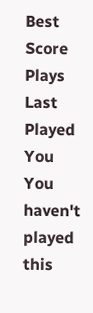Best Score Plays Last Played
You You haven't played this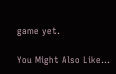game yet.

You Might Also Like...